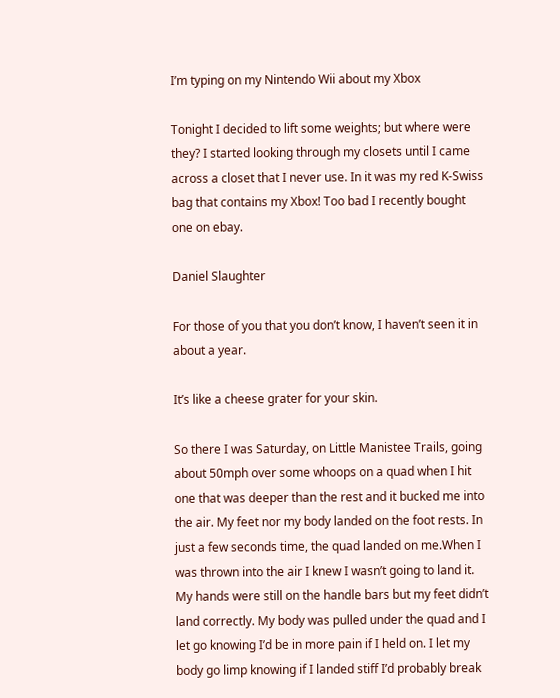I’m typing on my Nintendo Wii about my Xbox

Tonight I decided to lift some weights; but where were they? I started looking through my closets until I came across a closet that I never use. In it was my red K-Swiss bag that contains my Xbox! Too bad I recently bought one on ebay.

Daniel Slaughter

For those of you that you don’t know, I haven’t seen it in about a year.

It’s like a cheese grater for your skin.

So there I was Saturday, on Little Manistee Trails, going about 50mph over some whoops on a quad when I hit one that was deeper than the rest and it bucked me into the air. My feet nor my body landed on the foot rests. In just a few seconds time, the quad landed on me.When I was thrown into the air I knew I wasn’t going to land it. My hands were still on the handle bars but my feet didn’t land correctly. My body was pulled under the quad and I let go knowing I’d be in more pain if I held on. I let my body go limp knowing if I landed stiff I’d probably break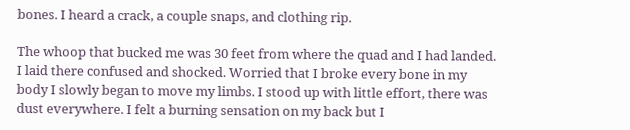bones. I heard a crack, a couple snaps, and clothing rip.

The whoop that bucked me was 30 feet from where the quad and I had landed. I laid there confused and shocked. Worried that I broke every bone in my body I slowly began to move my limbs. I stood up with little effort, there was dust everywhere. I felt a burning sensation on my back but I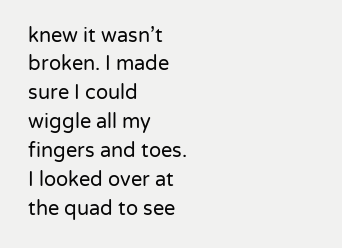knew it wasn’t broken. I made sure I could wiggle all my fingers and toes. I looked over at the quad to see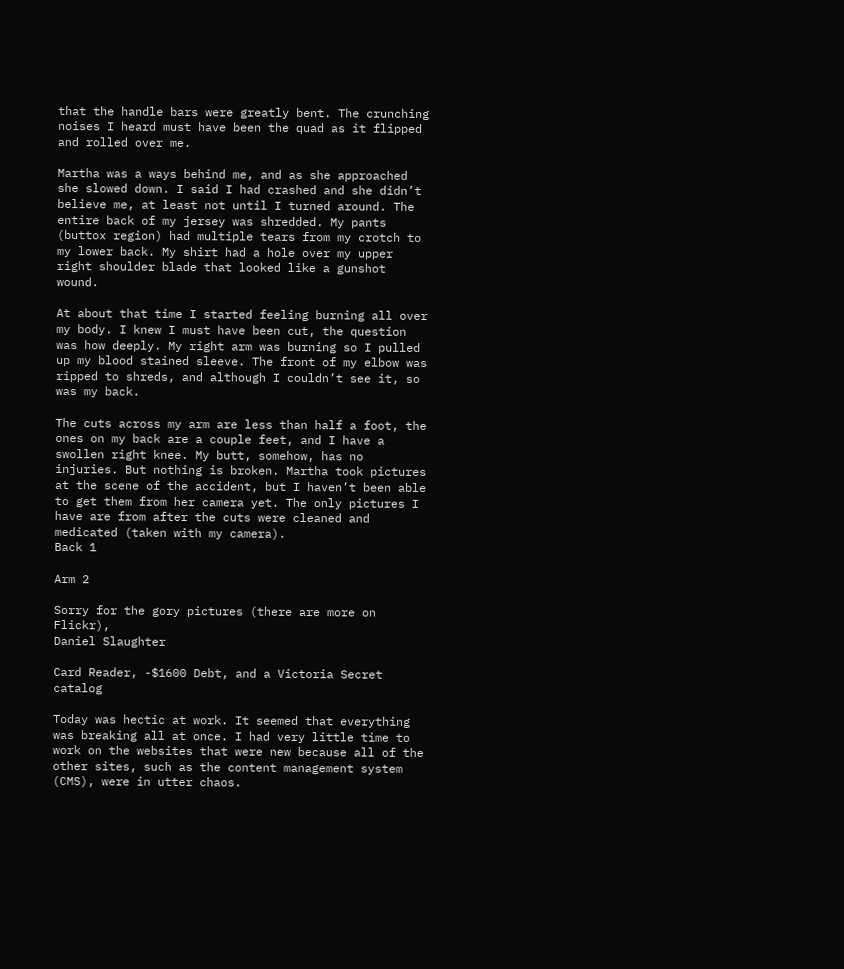that the handle bars were greatly bent. The crunching noises I heard must have been the quad as it flipped and rolled over me.

Martha was a ways behind me, and as she approached she slowed down. I said I had crashed and she didn’t believe me, at least not until I turned around. The entire back of my jersey was shredded. My pants (buttox region) had multiple tears from my crotch to my lower back. My shirt had a hole over my upper right shoulder blade that looked like a gunshot wound.

At about that time I started feeling burning all over my body. I knew I must have been cut, the question was how deeply. My right arm was burning so I pulled up my blood stained sleeve. The front of my elbow was ripped to shreds, and although I couldn’t see it, so was my back.

The cuts across my arm are less than half a foot, the ones on my back are a couple feet, and I have a swollen right knee. My butt, somehow, has no injuries. But nothing is broken. Martha took pictures at the scene of the accident, but I haven’t been able to get them from her camera yet. The only pictures I have are from after the cuts were cleaned and medicated (taken with my camera).
Back 1

Arm 2

Sorry for the gory pictures (there are more on Flickr),
Daniel Slaughter

Card Reader, -$1600 Debt, and a Victoria Secret catalog

Today was hectic at work. It seemed that everything was breaking all at once. I had very little time to work on the websites that were new because all of the other sites, such as the content management system (CMS), were in utter chaos.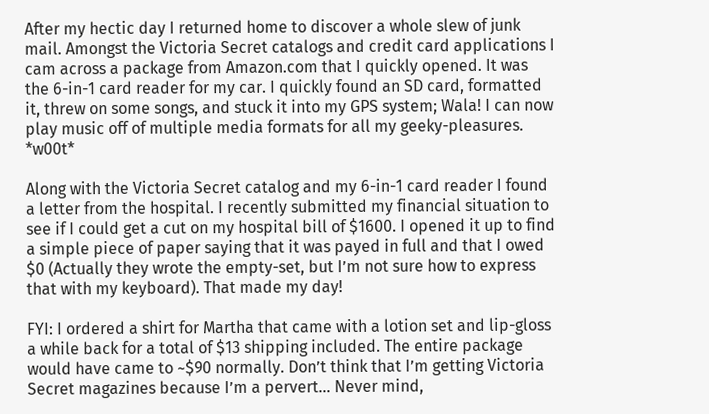After my hectic day I returned home to discover a whole slew of junk mail. Amongst the Victoria Secret catalogs and credit card applications I cam across a package from Amazon.com that I quickly opened. It was the 6-in-1 card reader for my car. I quickly found an SD card, formatted it, threw on some songs, and stuck it into my GPS system; Wala! I can now play music off of multiple media formats for all my geeky-pleasures. *w00t*

Along with the Victoria Secret catalog and my 6-in-1 card reader I found a letter from the hospital. I recently submitted my financial situation to see if I could get a cut on my hospital bill of $1600. I opened it up to find a simple piece of paper saying that it was payed in full and that I owed $0 (Actually they wrote the empty-set, but I’m not sure how to express that with my keyboard). That made my day!

FYI: I ordered a shirt for Martha that came with a lotion set and lip-gloss a while back for a total of $13 shipping included. The entire package would have came to ~$90 normally. Don’t think that I’m getting Victoria Secret magazines because I’m a pervert… Never mind,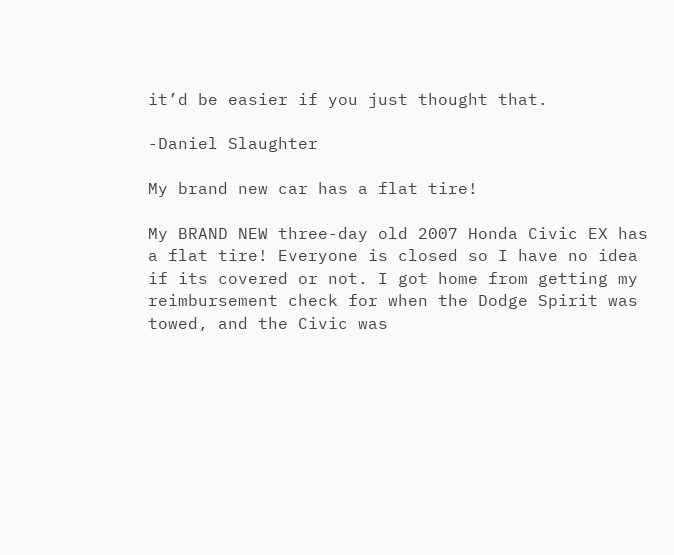it’d be easier if you just thought that.

-Daniel Slaughter

My brand new car has a flat tire!

My BRAND NEW three-day old 2007 Honda Civic EX has a flat tire! Everyone is closed so I have no idea if its covered or not. I got home from getting my reimbursement check for when the Dodge Spirit was towed, and the Civic was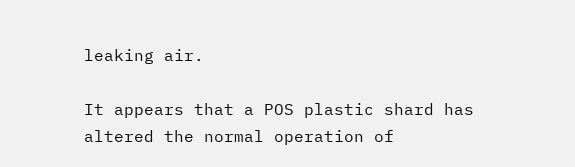leaking air.

It appears that a POS plastic shard has altered the normal operation of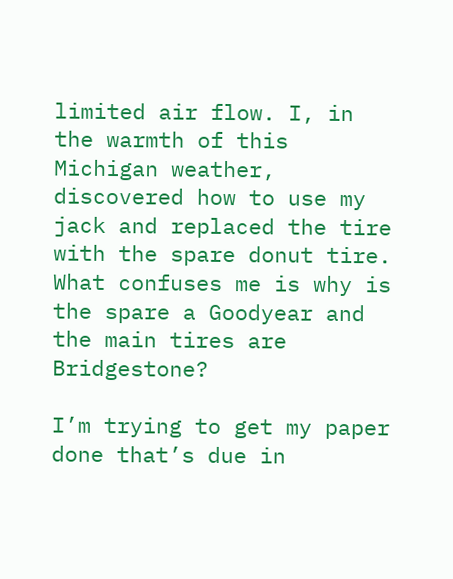limited air flow. I, in the warmth of this Michigan weather, discovered how to use my jack and replaced the tire with the spare donut tire. What confuses me is why is the spare a Goodyear and the main tires are Bridgestone?

I’m trying to get my paper done that’s due in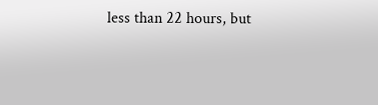less than 22 hours, but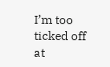I’m too ticked off at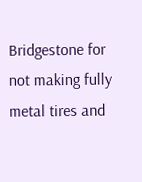Bridgestone for not making fully metal tires and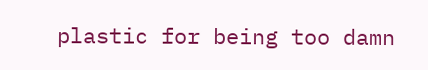plastic for being too damn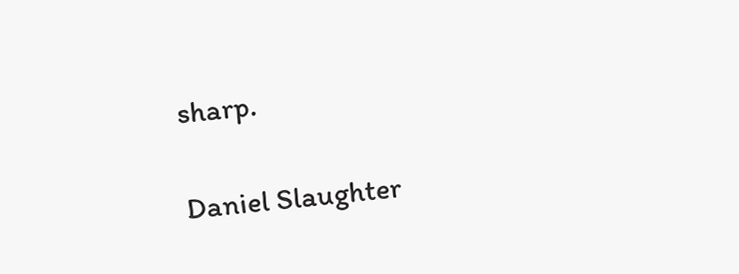sharp.

Daniel Slaughter